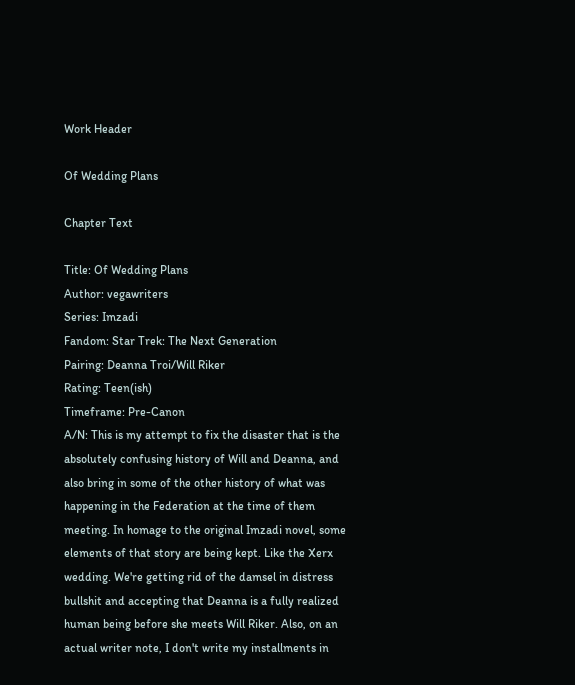Work Header

Of Wedding Plans

Chapter Text

Title: Of Wedding Plans
Author: vegawriters
Series: Imzadi
Fandom: Star Trek: The Next Generation
Pairing: Deanna Troi/Will Riker
Rating: Teen(ish)
Timeframe: Pre-Canon
A/N: This is my attempt to fix the disaster that is the absolutely confusing history of Will and Deanna, and also bring in some of the other history of what was happening in the Federation at the time of them meeting. In homage to the original Imzadi novel, some elements of that story are being kept. Like the Xerx wedding. We're getting rid of the damsel in distress bullshit and accepting that Deanna is a fully realized human being before she meets Will Riker. Also, on an actual writer note, I don't write my installments in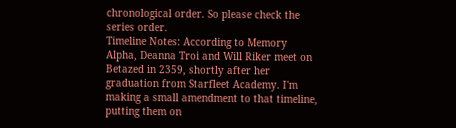chronological order. So please check the series order.
Timeline Notes: According to Memory Alpha, Deanna Troi and Will Riker meet on Betazed in 2359, shortly after her graduation from Starfleet Academy. I'm making a small amendment to that timeline, putting them on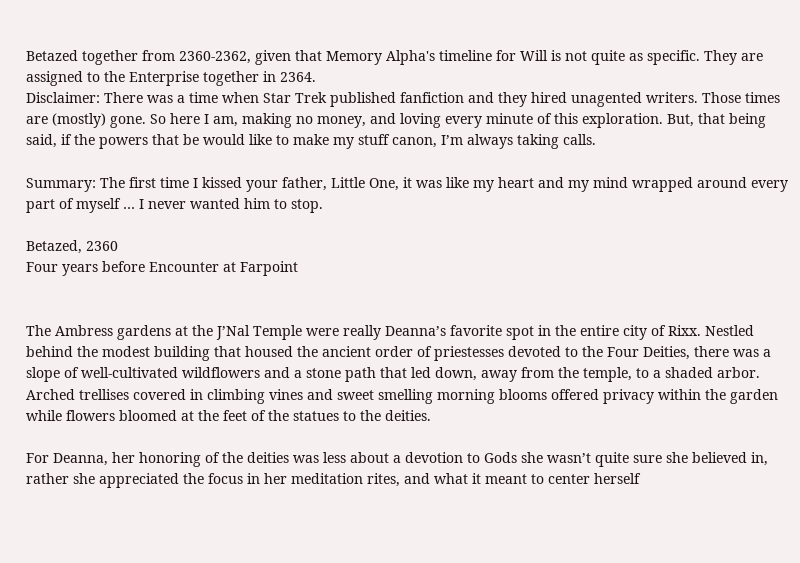Betazed together from 2360-2362, given that Memory Alpha's timeline for Will is not quite as specific. They are assigned to the Enterprise together in 2364.
Disclaimer: There was a time when Star Trek published fanfiction and they hired unagented writers. Those times are (mostly) gone. So here I am, making no money, and loving every minute of this exploration. But, that being said, if the powers that be would like to make my stuff canon, I’m always taking calls.

Summary: The first time I kissed your father, Little One, it was like my heart and my mind wrapped around every part of myself … I never wanted him to stop.

Betazed, 2360
Four years before Encounter at Farpoint


The Ambress gardens at the J’Nal Temple were really Deanna’s favorite spot in the entire city of Rixx. Nestled behind the modest building that housed the ancient order of priestesses devoted to the Four Deities, there was a slope of well-cultivated wildflowers and a stone path that led down, away from the temple, to a shaded arbor. Arched trellises covered in climbing vines and sweet smelling morning blooms offered privacy within the garden while flowers bloomed at the feet of the statues to the deities.

For Deanna, her honoring of the deities was less about a devotion to Gods she wasn’t quite sure she believed in, rather she appreciated the focus in her meditation rites, and what it meant to center herself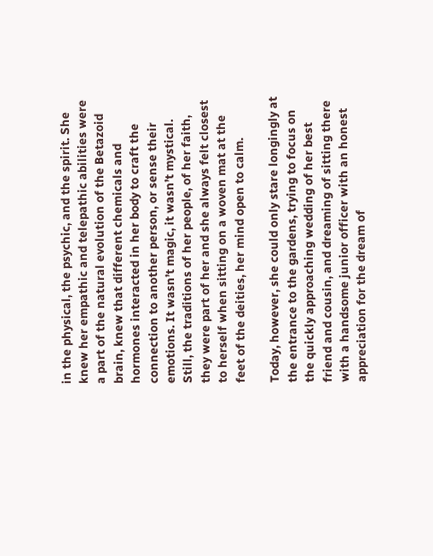in the physical, the psychic, and the spirit. She knew her empathic and telepathic abilities were a part of the natural evolution of the Betazoid brain, knew that different chemicals and hormones interacted in her body to craft the connection to another person, or sense their emotions. It wasn’t magic, it wasn’t mystical. Still, the traditions of her people, of her faith, they were part of her and she always felt closest to herself when sitting on a woven mat at the feet of the deities, her mind open to calm.

Today, however, she could only stare longingly at the entrance to the gardens, trying to focus on the quickly approaching wedding of her best friend and cousin, and dreaming of sitting there with a handsome junior officer with an honest appreciation for the dream of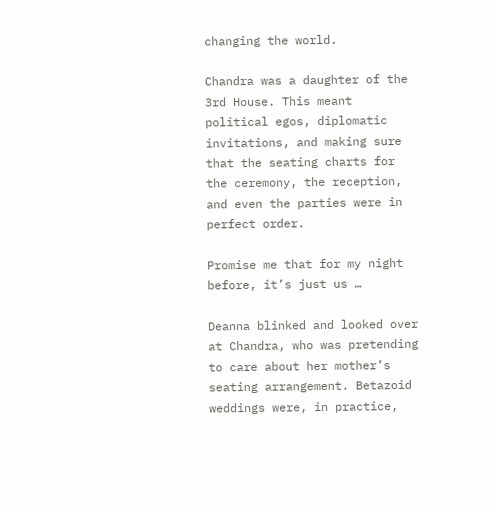changing the world.

Chandra was a daughter of the 3rd House. This meant political egos, diplomatic invitations, and making sure that the seating charts for the ceremony, the reception, and even the parties were in perfect order.

Promise me that for my night before, it’s just us …

Deanna blinked and looked over at Chandra, who was pretending to care about her mother’s seating arrangement. Betazoid weddings were, in practice,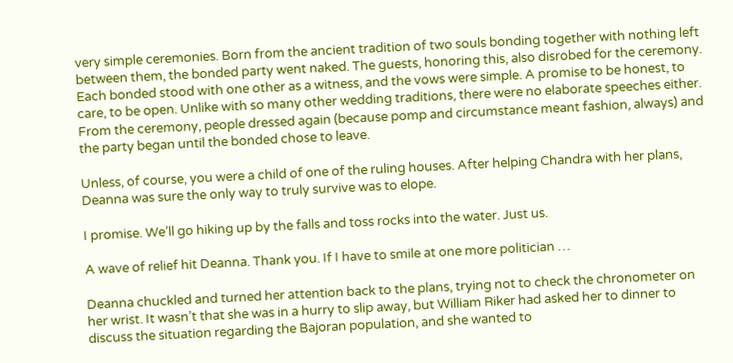very simple ceremonies. Born from the ancient tradition of two souls bonding together with nothing left between them, the bonded party went naked. The guests, honoring this, also disrobed for the ceremony. Each bonded stood with one other as a witness, and the vows were simple. A promise to be honest, to care, to be open. Unlike with so many other wedding traditions, there were no elaborate speeches either. From the ceremony, people dressed again (because pomp and circumstance meant fashion, always) and the party began until the bonded chose to leave.

Unless, of course, you were a child of one of the ruling houses. After helping Chandra with her plans, Deanna was sure the only way to truly survive was to elope.

I promise. We’ll go hiking up by the falls and toss rocks into the water. Just us.

A wave of relief hit Deanna. Thank you. If I have to smile at one more politician …

Deanna chuckled and turned her attention back to the plans, trying not to check the chronometer on her wrist. It wasn’t that she was in a hurry to slip away, but William Riker had asked her to dinner to discuss the situation regarding the Bajoran population, and she wanted to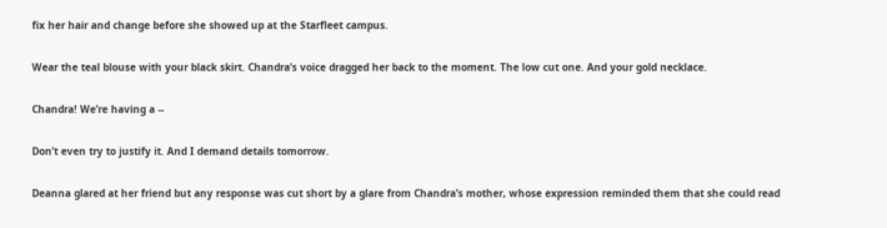fix her hair and change before she showed up at the Starfleet campus.

Wear the teal blouse with your black skirt. Chandra’s voice dragged her back to the moment. The low cut one. And your gold necklace.

Chandra! We’re having a --

Don’t even try to justify it. And I demand details tomorrow.

Deanna glared at her friend but any response was cut short by a glare from Chandra’s mother, whose expression reminded them that she could read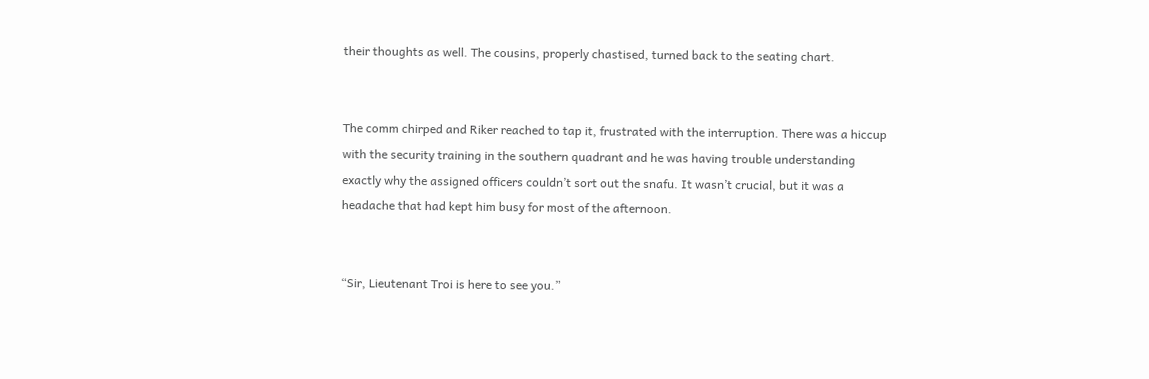their thoughts as well. The cousins, properly chastised, turned back to the seating chart.


The comm chirped and Riker reached to tap it, frustrated with the interruption. There was a hiccup with the security training in the southern quadrant and he was having trouble understanding exactly why the assigned officers couldn’t sort out the snafu. It wasn’t crucial, but it was a headache that had kept him busy for most of the afternoon.


“Sir, Lieutenant Troi is here to see you.”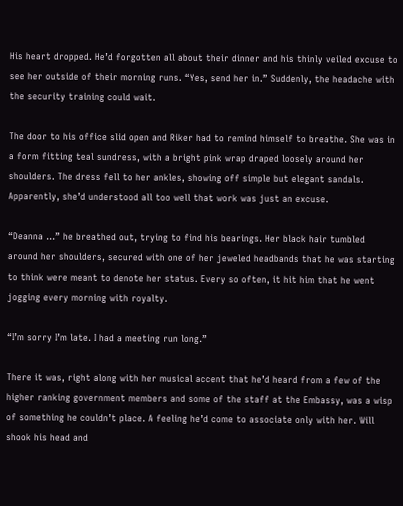His heart dropped. He’d forgotten all about their dinner and his thinly veiled excuse to see her outside of their morning runs. “Yes, send her in.” Suddenly, the headache with the security training could wait.

The door to his office slid open and Riker had to remind himself to breathe. She was in a form fitting teal sundress, with a bright pink wrap draped loosely around her shoulders. The dress fell to her ankles, showing off simple but elegant sandals. Apparently, she’d understood all too well that work was just an excuse.

“Deanna …” he breathed out, trying to find his bearings. Her black hair tumbled around her shoulders, secured with one of her jeweled headbands that he was starting to think were meant to denote her status. Every so often, it hit him that he went jogging every morning with royalty.

“I’m sorry I’m late. I had a meeting run long.”

There it was, right along with her musical accent that he’d heard from a few of the higher ranking government members and some of the staff at the Embassy, was a wisp of something he couldn’t place. A feeling he’d come to associate only with her. Will shook his head and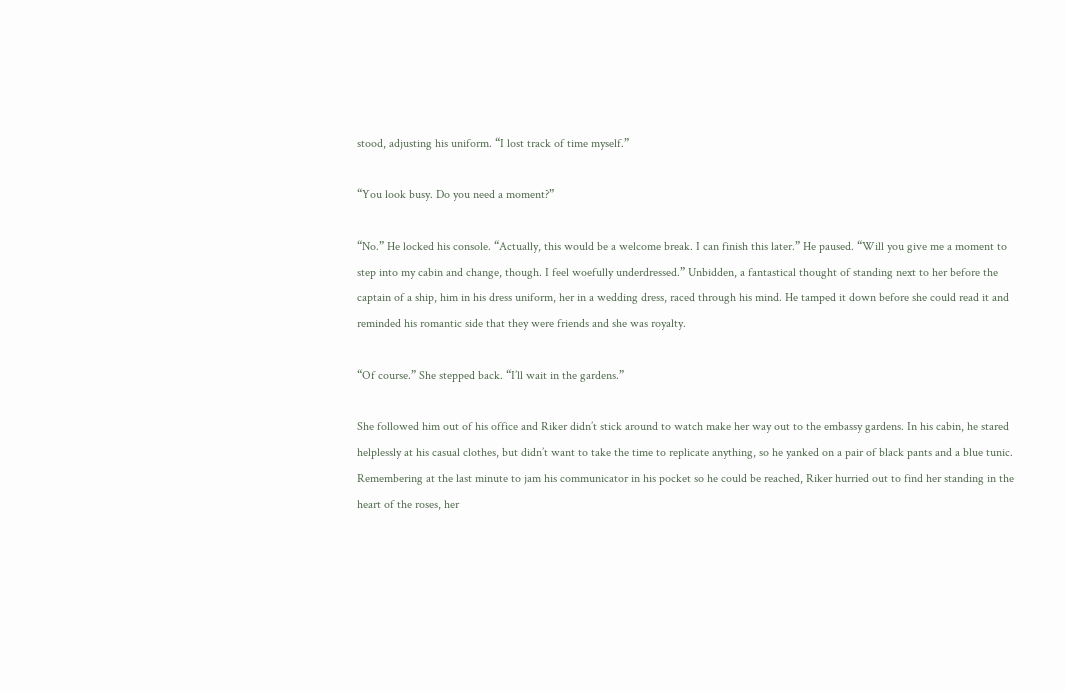stood, adjusting his uniform. “I lost track of time myself.”

“You look busy. Do you need a moment?”

“No.” He locked his console. “Actually, this would be a welcome break. I can finish this later.” He paused. “Will you give me a moment to step into my cabin and change, though. I feel woefully underdressed.” Unbidden, a fantastical thought of standing next to her before the captain of a ship, him in his dress uniform, her in a wedding dress, raced through his mind. He tamped it down before she could read it and reminded his romantic side that they were friends and she was royalty.

“Of course.” She stepped back. “I’ll wait in the gardens.”

She followed him out of his office and Riker didn’t stick around to watch make her way out to the embassy gardens. In his cabin, he stared helplessly at his casual clothes, but didn’t want to take the time to replicate anything, so he yanked on a pair of black pants and a blue tunic. Remembering at the last minute to jam his communicator in his pocket so he could be reached, Riker hurried out to find her standing in the heart of the roses, her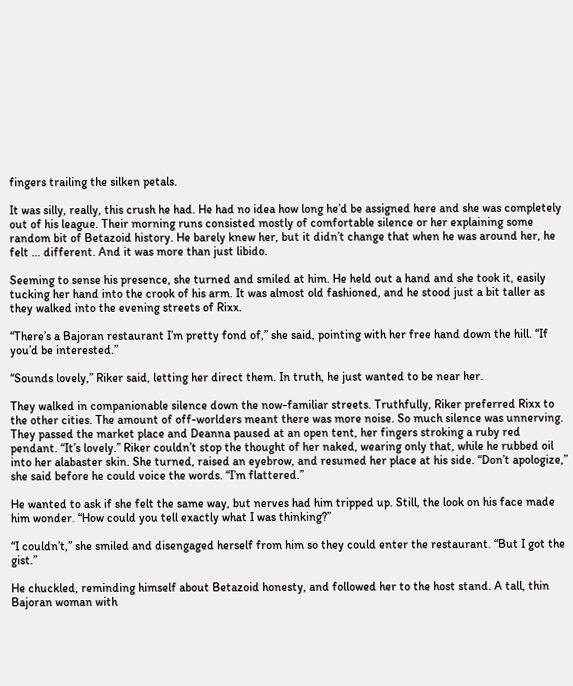fingers trailing the silken petals.

It was silly, really, this crush he had. He had no idea how long he’d be assigned here and she was completely out of his league. Their morning runs consisted mostly of comfortable silence or her explaining some random bit of Betazoid history. He barely knew her, but it didn’t change that when he was around her, he felt … different. And it was more than just libido.

Seeming to sense his presence, she turned and smiled at him. He held out a hand and she took it, easily tucking her hand into the crook of his arm. It was almost old fashioned, and he stood just a bit taller as they walked into the evening streets of Rixx.

“There’s a Bajoran restaurant I’m pretty fond of,” she said, pointing with her free hand down the hill. “If you’d be interested.”

“Sounds lovely,” Riker said, letting her direct them. In truth, he just wanted to be near her.

They walked in companionable silence down the now-familiar streets. Truthfully, Riker preferred Rixx to the other cities. The amount of off-worlders meant there was more noise. So much silence was unnerving. They passed the market place and Deanna paused at an open tent, her fingers stroking a ruby red pendant. “It’s lovely.” Riker couldn’t stop the thought of her naked, wearing only that, while he rubbed oil into her alabaster skin. She turned, raised an eyebrow, and resumed her place at his side. “Don’t apologize,” she said before he could voice the words. “I’m flattered.”

He wanted to ask if she felt the same way, but nerves had him tripped up. Still, the look on his face made him wonder. “How could you tell exactly what I was thinking?”

“I couldn’t,” she smiled and disengaged herself from him so they could enter the restaurant. “But I got the gist.”

He chuckled, reminding himself about Betazoid honesty, and followed her to the host stand. A tall, thin Bajoran woman with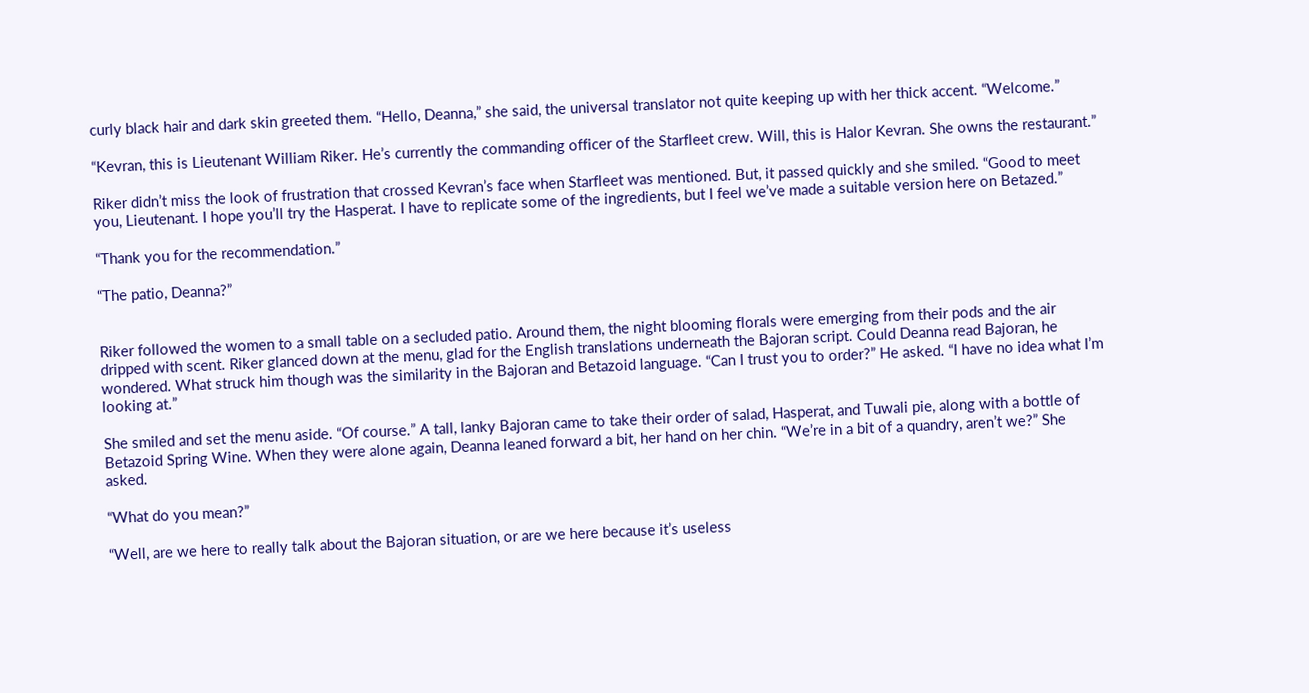curly black hair and dark skin greeted them. “Hello, Deanna,” she said, the universal translator not quite keeping up with her thick accent. “Welcome.”

“Kevran, this is Lieutenant William Riker. He’s currently the commanding officer of the Starfleet crew. Will, this is Halor Kevran. She owns the restaurant.”

Riker didn’t miss the look of frustration that crossed Kevran’s face when Starfleet was mentioned. But, it passed quickly and she smiled. “Good to meet you, Lieutenant. I hope you’ll try the Hasperat. I have to replicate some of the ingredients, but I feel we’ve made a suitable version here on Betazed.”

“Thank you for the recommendation.”

“The patio, Deanna?”


Riker followed the women to a small table on a secluded patio. Around them, the night blooming florals were emerging from their pods and the air dripped with scent. Riker glanced down at the menu, glad for the English translations underneath the Bajoran script. Could Deanna read Bajoran, he wondered. What struck him though was the similarity in the Bajoran and Betazoid language. “Can I trust you to order?” He asked. “I have no idea what I’m looking at.”

She smiled and set the menu aside. “Of course.” A tall, lanky Bajoran came to take their order of salad, Hasperat, and Tuwali pie, along with a bottle of Betazoid Spring Wine. When they were alone again, Deanna leaned forward a bit, her hand on her chin. “We’re in a bit of a quandry, aren’t we?” She asked.

“What do you mean?”

“Well, are we here to really talk about the Bajoran situation, or are we here because it’s useless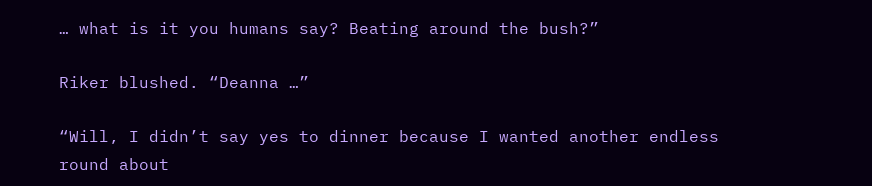… what is it you humans say? Beating around the bush?”

Riker blushed. “Deanna …”

“Will, I didn’t say yes to dinner because I wanted another endless round about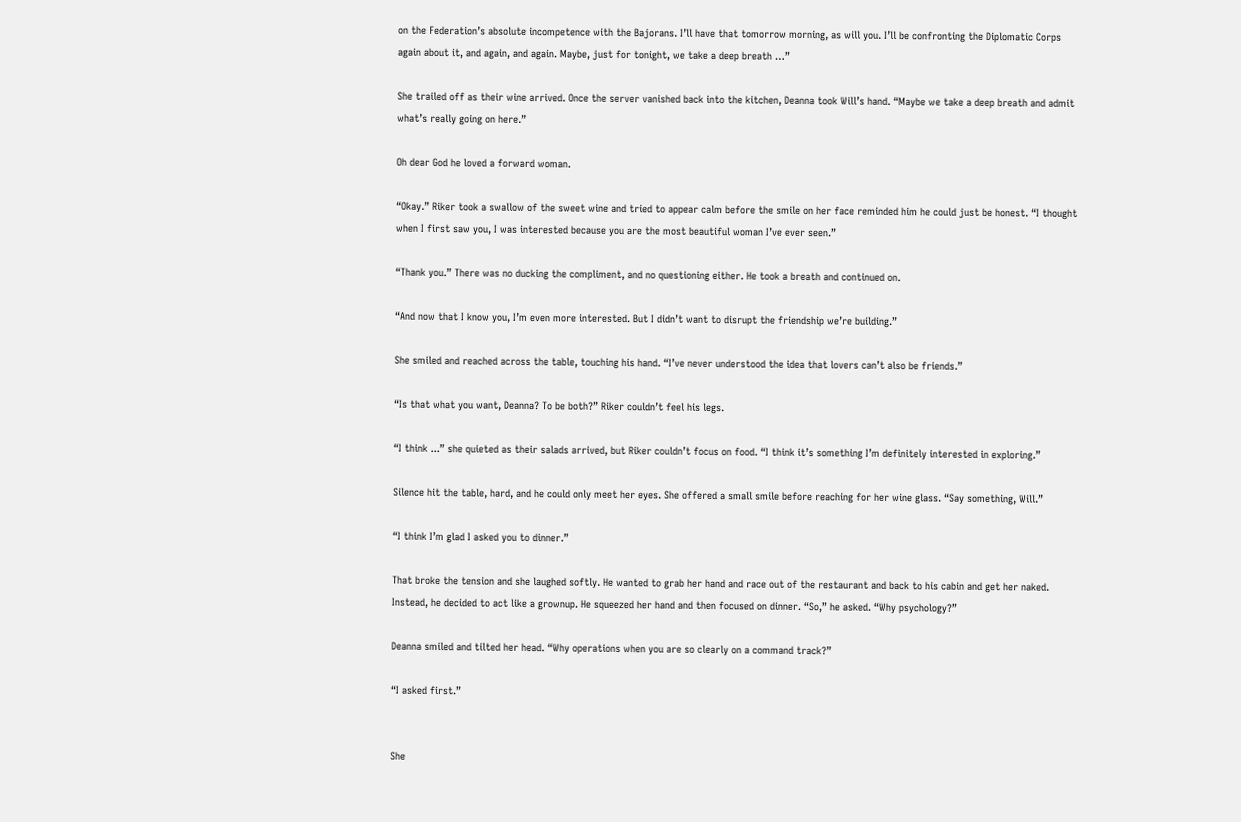on the Federation’s absolute incompetence with the Bajorans. I’ll have that tomorrow morning, as will you. I’ll be confronting the Diplomatic Corps again about it, and again, and again. Maybe, just for tonight, we take a deep breath …”

She trailed off as their wine arrived. Once the server vanished back into the kitchen, Deanna took Will’s hand. “Maybe we take a deep breath and admit what’s really going on here.”

Oh dear God he loved a forward woman.

“Okay.” Riker took a swallow of the sweet wine and tried to appear calm before the smile on her face reminded him he could just be honest. “I thought when I first saw you, I was interested because you are the most beautiful woman I’ve ever seen.”

“Thank you.” There was no ducking the compliment, and no questioning either. He took a breath and continued on.

“And now that I know you, I’m even more interested. But I didn’t want to disrupt the friendship we’re building.”

She smiled and reached across the table, touching his hand. “I’ve never understood the idea that lovers can’t also be friends.”

“Is that what you want, Deanna? To be both?” Riker couldn’t feel his legs.

“I think ...” she quieted as their salads arrived, but Riker couldn’t focus on food. “I think it’s something I’m definitely interested in exploring.”

Silence hit the table, hard, and he could only meet her eyes. She offered a small smile before reaching for her wine glass. “Say something, Will.”

“I think I’m glad I asked you to dinner.”

That broke the tension and she laughed softly. He wanted to grab her hand and race out of the restaurant and back to his cabin and get her naked. Instead, he decided to act like a grownup. He squeezed her hand and then focused on dinner. “So,” he asked. “Why psychology?”

Deanna smiled and tilted her head. “Why operations when you are so clearly on a command track?”

“I asked first.”


She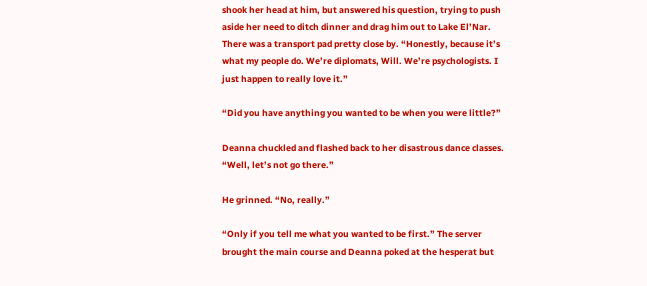shook her head at him, but answered his question, trying to push aside her need to ditch dinner and drag him out to Lake El’Nar. There was a transport pad pretty close by. “Honestly, because it’s what my people do. We’re diplomats, Will. We’re psychologists. I just happen to really love it.”

“Did you have anything you wanted to be when you were little?”

Deanna chuckled and flashed back to her disastrous dance classes. “Well, let’s not go there.”

He grinned. “No, really.”

“Only if you tell me what you wanted to be first.” The server brought the main course and Deanna poked at the hesperat but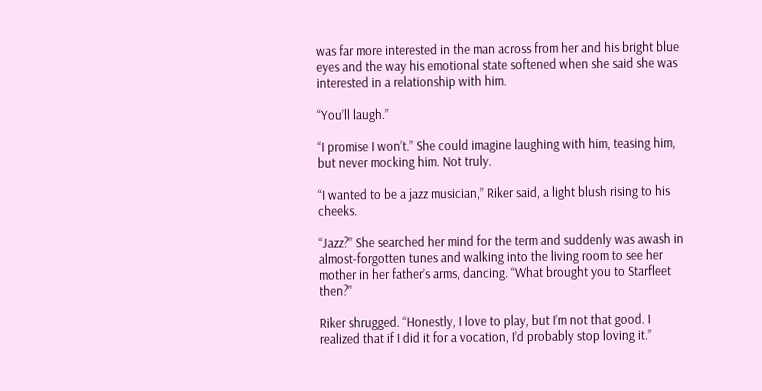was far more interested in the man across from her and his bright blue eyes and the way his emotional state softened when she said she was interested in a relationship with him.

“You’ll laugh.”

“I promise I won’t.” She could imagine laughing with him, teasing him, but never mocking him. Not truly.

“I wanted to be a jazz musician,” Riker said, a light blush rising to his cheeks.

“Jazz?” She searched her mind for the term and suddenly was awash in almost-forgotten tunes and walking into the living room to see her mother in her father’s arms, dancing. “What brought you to Starfleet then?”

Riker shrugged. “Honestly, I love to play, but I’m not that good. I realized that if I did it for a vocation, I’d probably stop loving it.”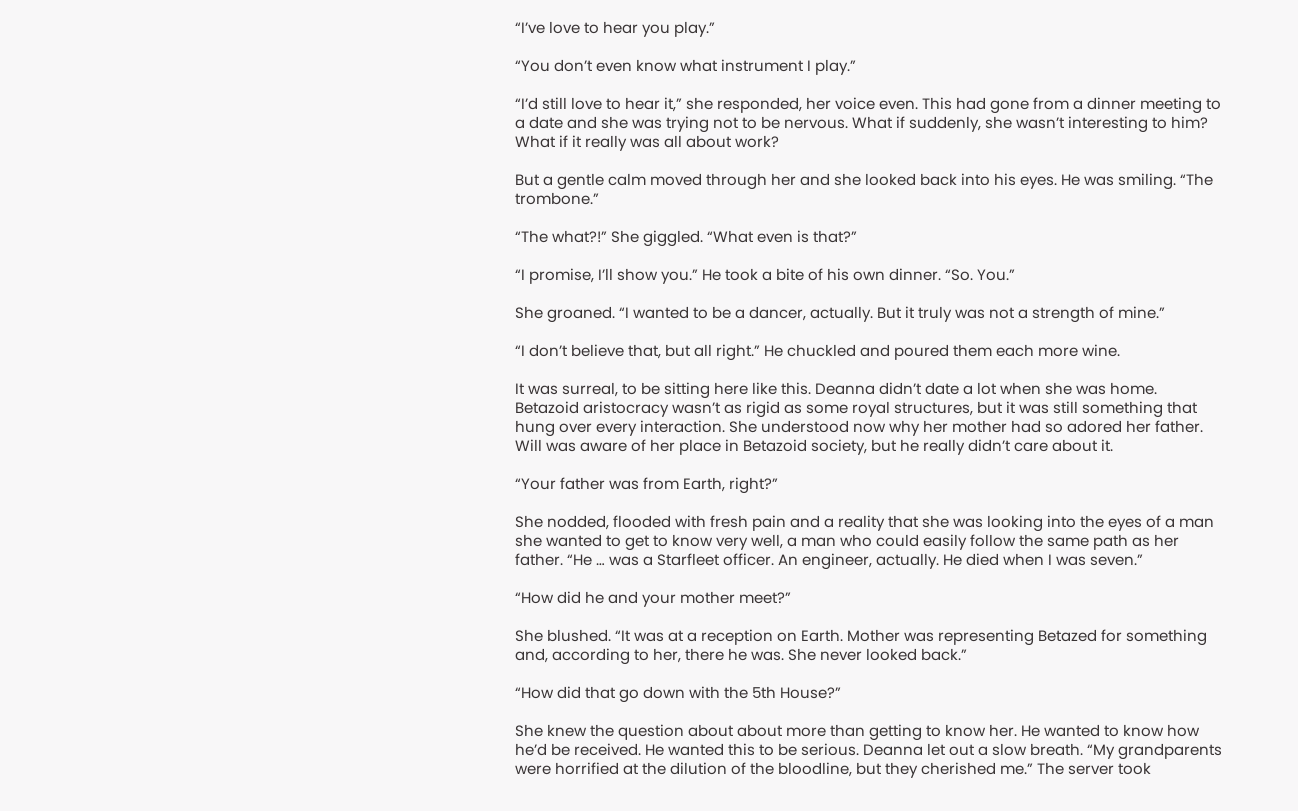“I’ve love to hear you play.”

“You don’t even know what instrument I play.”

“I’d still love to hear it,” she responded, her voice even. This had gone from a dinner meeting to a date and she was trying not to be nervous. What if suddenly, she wasn’t interesting to him? What if it really was all about work?

But a gentle calm moved through her and she looked back into his eyes. He was smiling. “The trombone.”

“The what?!” She giggled. “What even is that?”

“I promise, I’ll show you.” He took a bite of his own dinner. “So. You.”

She groaned. “I wanted to be a dancer, actually. But it truly was not a strength of mine.”

“I don’t believe that, but all right.” He chuckled and poured them each more wine.

It was surreal, to be sitting here like this. Deanna didn’t date a lot when she was home. Betazoid aristocracy wasn’t as rigid as some royal structures, but it was still something that hung over every interaction. She understood now why her mother had so adored her father. Will was aware of her place in Betazoid society, but he really didn’t care about it.

“Your father was from Earth, right?”

She nodded, flooded with fresh pain and a reality that she was looking into the eyes of a man she wanted to get to know very well, a man who could easily follow the same path as her father. “He … was a Starfleet officer. An engineer, actually. He died when I was seven.”

“How did he and your mother meet?”

She blushed. “It was at a reception on Earth. Mother was representing Betazed for something and, according to her, there he was. She never looked back.”

“How did that go down with the 5th House?”

She knew the question about about more than getting to know her. He wanted to know how he’d be received. He wanted this to be serious. Deanna let out a slow breath. “My grandparents were horrified at the dilution of the bloodline, but they cherished me.” The server took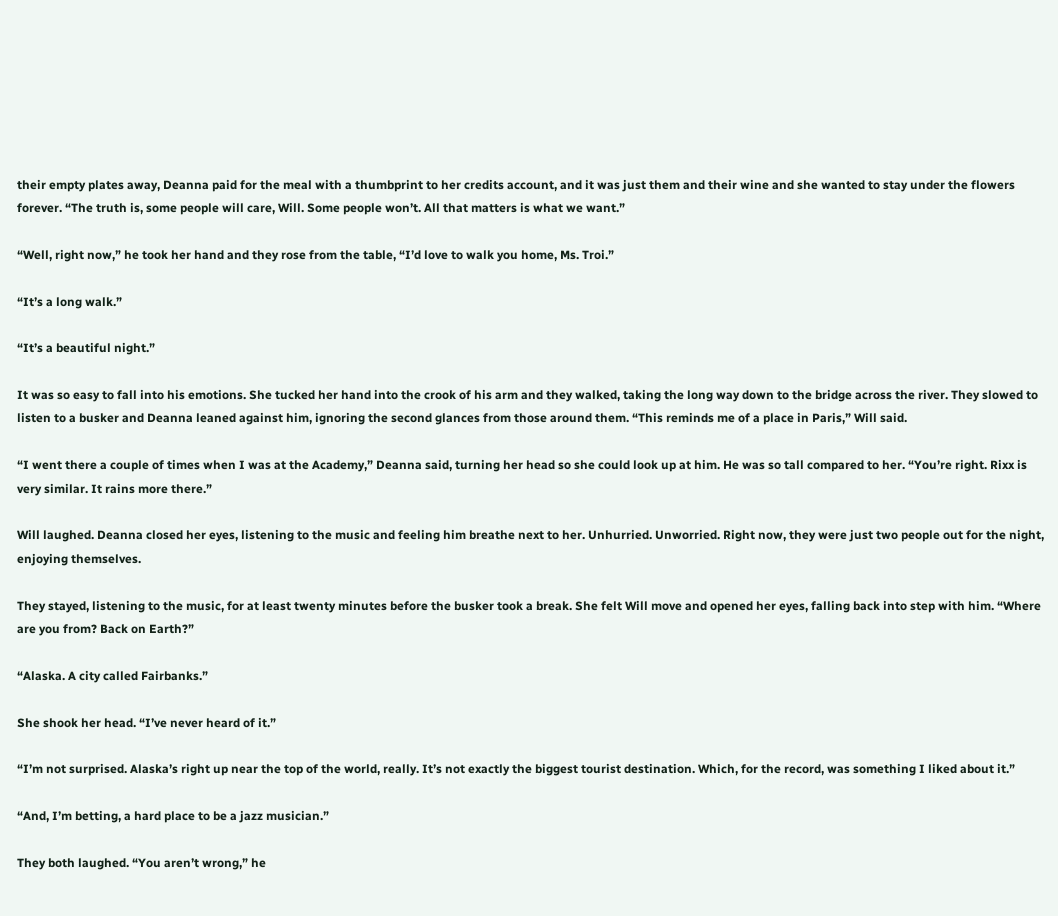their empty plates away, Deanna paid for the meal with a thumbprint to her credits account, and it was just them and their wine and she wanted to stay under the flowers forever. “The truth is, some people will care, Will. Some people won’t. All that matters is what we want.”

“Well, right now,” he took her hand and they rose from the table, “I’d love to walk you home, Ms. Troi.”

“It’s a long walk.”

“It’s a beautiful night.”

It was so easy to fall into his emotions. She tucked her hand into the crook of his arm and they walked, taking the long way down to the bridge across the river. They slowed to listen to a busker and Deanna leaned against him, ignoring the second glances from those around them. “This reminds me of a place in Paris,” Will said.

“I went there a couple of times when I was at the Academy,” Deanna said, turning her head so she could look up at him. He was so tall compared to her. “You’re right. Rixx is very similar. It rains more there.”

Will laughed. Deanna closed her eyes, listening to the music and feeling him breathe next to her. Unhurried. Unworried. Right now, they were just two people out for the night, enjoying themselves.

They stayed, listening to the music, for at least twenty minutes before the busker took a break. She felt Will move and opened her eyes, falling back into step with him. “Where are you from? Back on Earth?”

“Alaska. A city called Fairbanks.”

She shook her head. “I’ve never heard of it.”

“I’m not surprised. Alaska’s right up near the top of the world, really. It’s not exactly the biggest tourist destination. Which, for the record, was something I liked about it.”

“And, I’m betting, a hard place to be a jazz musician.”

They both laughed. “You aren’t wrong,” he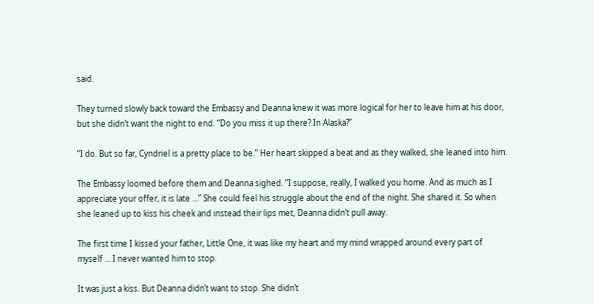said.

They turned slowly back toward the Embassy and Deanna knew it was more logical for her to leave him at his door, but she didn’t want the night to end. “Do you miss it up there? In Alaska?”

“I do. But so far, Cyndriel is a pretty place to be.” Her heart skipped a beat and as they walked, she leaned into him.

The Embassy loomed before them and Deanna sighed. “I suppose, really, I walked you home. And as much as I appreciate your offer, it is late ...” She could feel his struggle about the end of the night. She shared it. So when she leaned up to kiss his cheek and instead their lips met, Deanna didn’t pull away.

The first time I kissed your father, Little One, it was like my heart and my mind wrapped around every part of myself … I never wanted him to stop.

It was just a kiss. But Deanna didn’t want to stop. She didn’t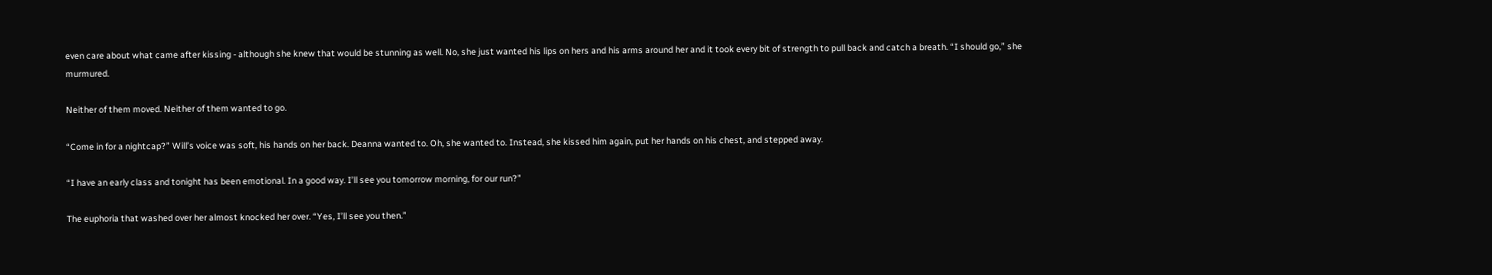even care about what came after kissing - although she knew that would be stunning as well. No, she just wanted his lips on hers and his arms around her and it took every bit of strength to pull back and catch a breath. “I should go,” she murmured.

Neither of them moved. Neither of them wanted to go.

“Come in for a nightcap?” Will’s voice was soft, his hands on her back. Deanna wanted to. Oh, she wanted to. Instead, she kissed him again, put her hands on his chest, and stepped away.

“I have an early class and tonight has been emotional. In a good way. I’ll see you tomorrow morning, for our run?”

The euphoria that washed over her almost knocked her over. “Yes, I’ll see you then.”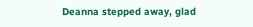Deanna stepped away, glad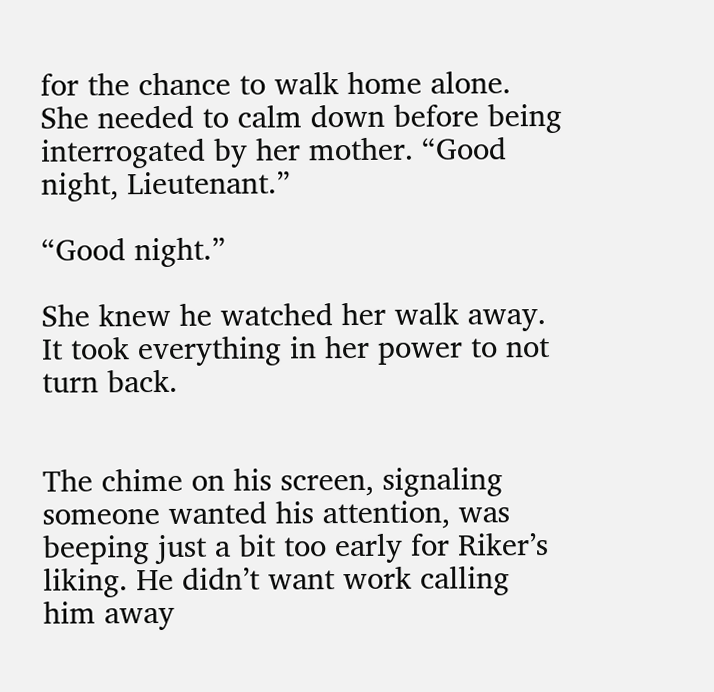for the chance to walk home alone. She needed to calm down before being interrogated by her mother. “Good night, Lieutenant.”

“Good night.”

She knew he watched her walk away. It took everything in her power to not turn back.


The chime on his screen, signaling someone wanted his attention, was beeping just a bit too early for Riker’s liking. He didn’t want work calling him away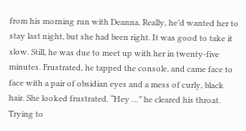from his morning run with Deanna. Really, he’d wanted her to stay last night, but she had been right. It was good to take it slow. Still, he was due to meet up with her in twenty-five minutes. Frustrated, he tapped the console, and came face to face with a pair of obsidian eyes and a mess of curly, black hair. She looked frustrated. “Hey …” he cleared his throat. Trying to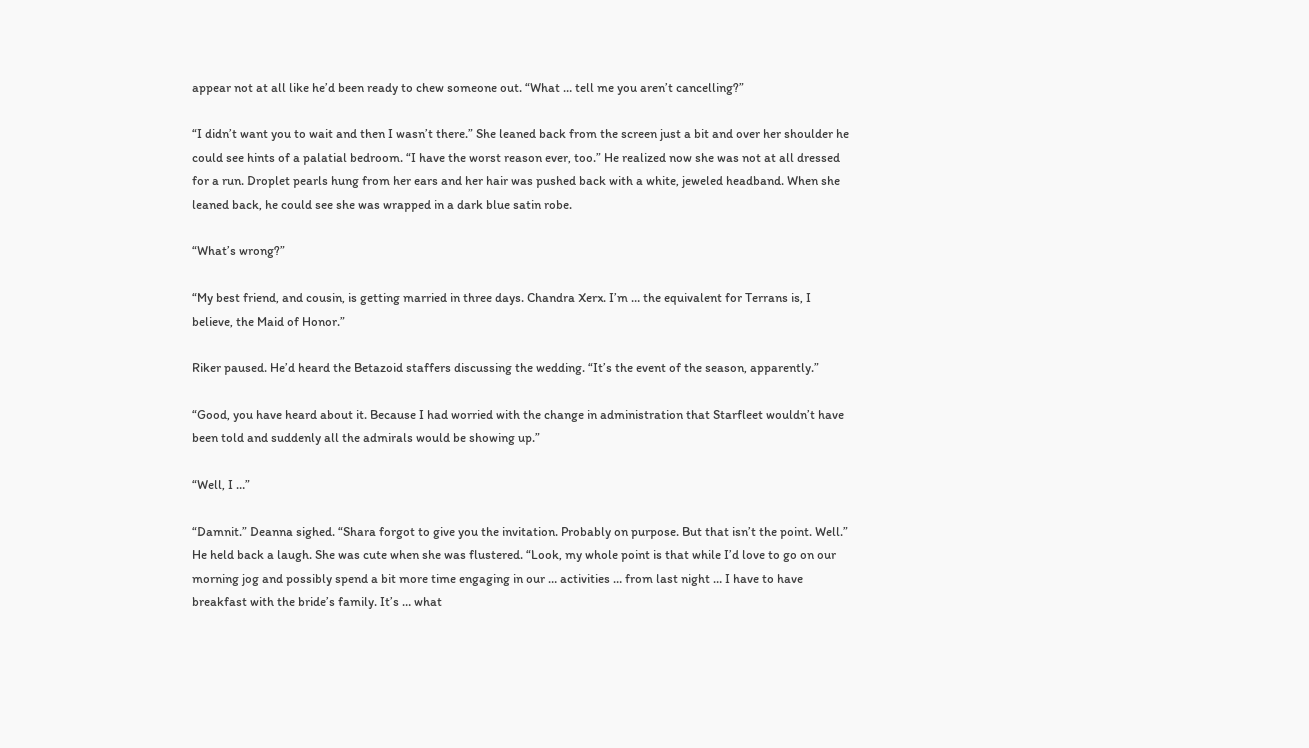appear not at all like he’d been ready to chew someone out. “What … tell me you aren’t cancelling?”

“I didn’t want you to wait and then I wasn’t there.” She leaned back from the screen just a bit and over her shoulder he could see hints of a palatial bedroom. “I have the worst reason ever, too.” He realized now she was not at all dressed for a run. Droplet pearls hung from her ears and her hair was pushed back with a white, jeweled headband. When she leaned back, he could see she was wrapped in a dark blue satin robe.

“What’s wrong?”

“My best friend, and cousin, is getting married in three days. Chandra Xerx. I’m … the equivalent for Terrans is, I believe, the Maid of Honor.”

Riker paused. He’d heard the Betazoid staffers discussing the wedding. “It’s the event of the season, apparently.”

“Good, you have heard about it. Because I had worried with the change in administration that Starfleet wouldn’t have been told and suddenly all the admirals would be showing up.”

“Well, I …”

“Damnit.” Deanna sighed. “Shara forgot to give you the invitation. Probably on purpose. But that isn’t the point. Well.” He held back a laugh. She was cute when she was flustered. “Look, my whole point is that while I’d love to go on our morning jog and possibly spend a bit more time engaging in our … activities … from last night … I have to have breakfast with the bride’s family. It’s … what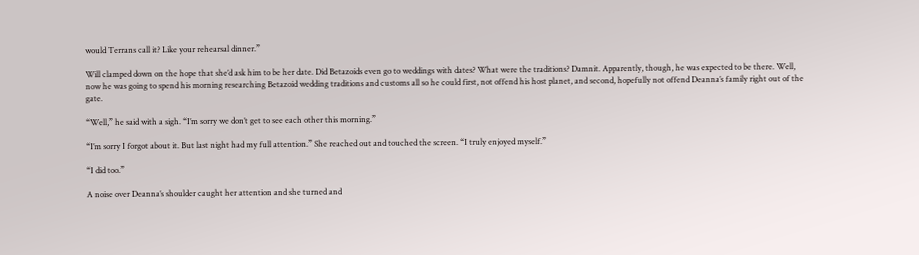would Terrans call it? Like your rehearsal dinner.”

Will clamped down on the hope that she’d ask him to be her date. Did Betazoids even go to weddings with dates? What were the traditions? Damnit. Apparently, though, he was expected to be there. Well, now he was going to spend his morning researching Betazoid wedding traditions and customs all so he could first, not offend his host planet, and second, hopefully not offend Deanna’s family right out of the gate.

“Well,” he said with a sigh. “I’m sorry we don’t get to see each other this morning.”

“I’m sorry I forgot about it. But last night had my full attention.” She reached out and touched the screen. “I truly enjoyed myself.”

“I did too.”

A noise over Deanna’s shoulder caught her attention and she turned and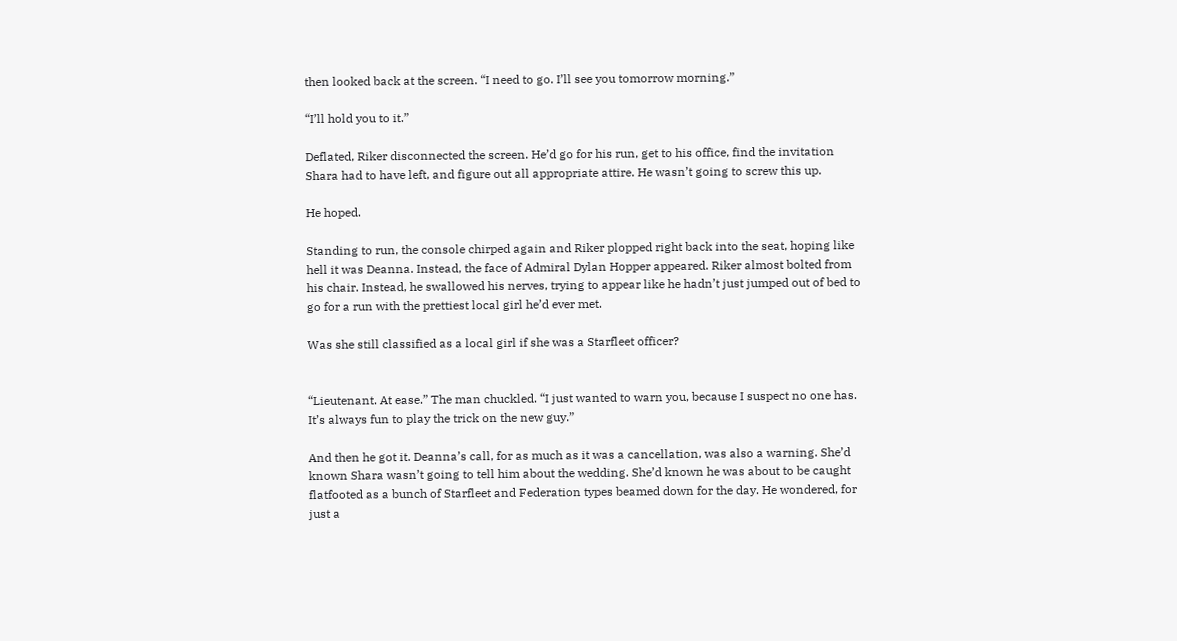then looked back at the screen. “I need to go. I’ll see you tomorrow morning.”

“I’ll hold you to it.”

Deflated, Riker disconnected the screen. He’d go for his run, get to his office, find the invitation Shara had to have left, and figure out all appropriate attire. He wasn’t going to screw this up.

He hoped.

Standing to run, the console chirped again and Riker plopped right back into the seat, hoping like hell it was Deanna. Instead, the face of Admiral Dylan Hopper appeared. Riker almost bolted from his chair. Instead, he swallowed his nerves, trying to appear like he hadn’t just jumped out of bed to go for a run with the prettiest local girl he’d ever met.

Was she still classified as a local girl if she was a Starfleet officer?


“Lieutenant. At ease.” The man chuckled. “I just wanted to warn you, because I suspect no one has. It’s always fun to play the trick on the new guy.”

And then he got it. Deanna’s call, for as much as it was a cancellation, was also a warning. She’d known Shara wasn’t going to tell him about the wedding. She’d known he was about to be caught flatfooted as a bunch of Starfleet and Federation types beamed down for the day. He wondered, for just a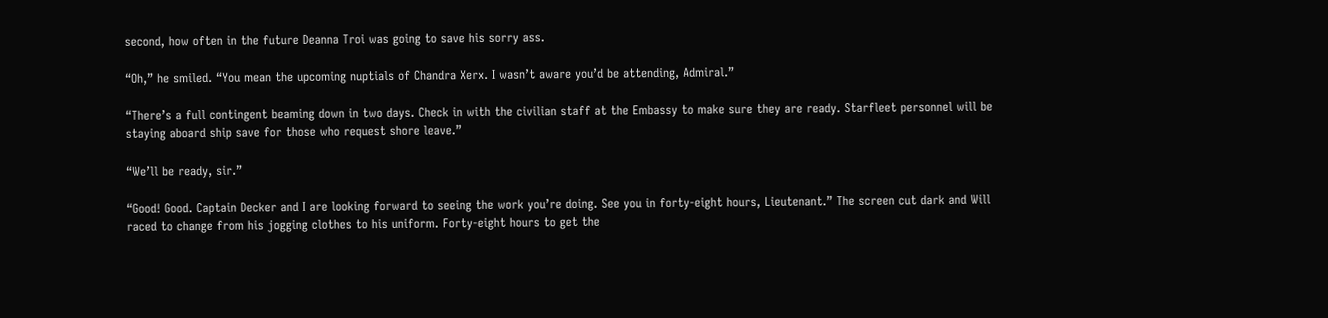second, how often in the future Deanna Troi was going to save his sorry ass.

“Oh,” he smiled. “You mean the upcoming nuptials of Chandra Xerx. I wasn’t aware you’d be attending, Admiral.”

“There’s a full contingent beaming down in two days. Check in with the civilian staff at the Embassy to make sure they are ready. Starfleet personnel will be staying aboard ship save for those who request shore leave.”

“We’ll be ready, sir.”

“Good! Good. Captain Decker and I are looking forward to seeing the work you’re doing. See you in forty-eight hours, Lieutenant.” The screen cut dark and Will raced to change from his jogging clothes to his uniform. Forty-eight hours to get the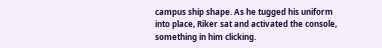campus ship shape. As he tugged his uniform into place, Riker sat and activated the console, something in him clicking.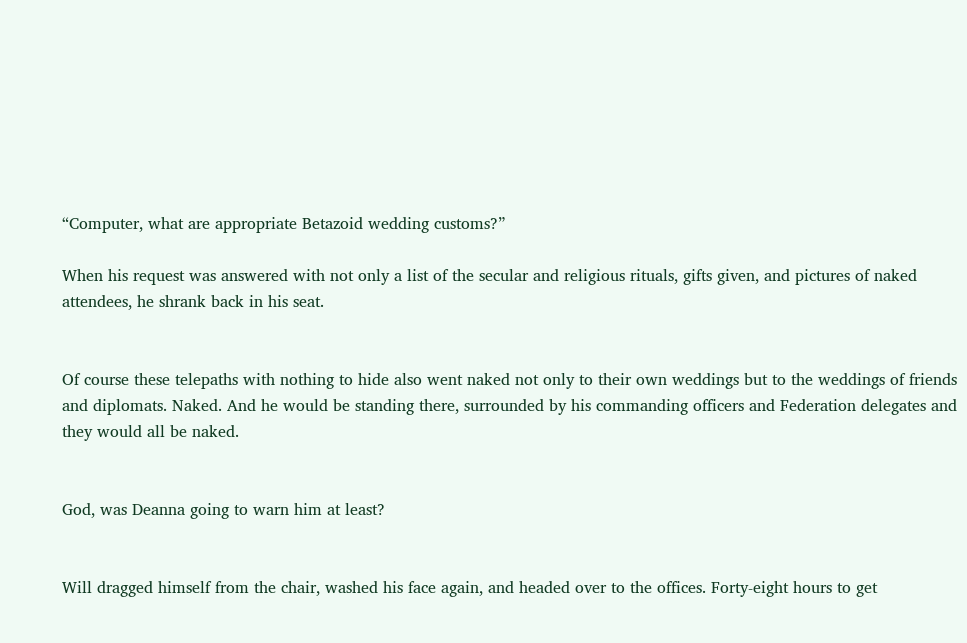“Computer, what are appropriate Betazoid wedding customs?”

When his request was answered with not only a list of the secular and religious rituals, gifts given, and pictures of naked attendees, he shrank back in his seat.


Of course these telepaths with nothing to hide also went naked not only to their own weddings but to the weddings of friends and diplomats. Naked. And he would be standing there, surrounded by his commanding officers and Federation delegates and they would all be naked.


God, was Deanna going to warn him at least?


Will dragged himself from the chair, washed his face again, and headed over to the offices. Forty-eight hours to get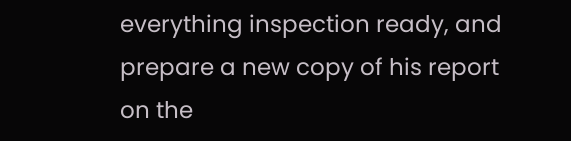everything inspection ready, and prepare a new copy of his report on the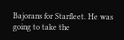Bajorans for Starfleet. He was going to take the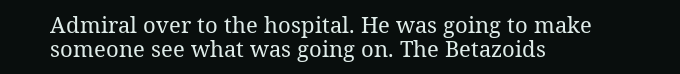Admiral over to the hospital. He was going to make someone see what was going on. The Betazoids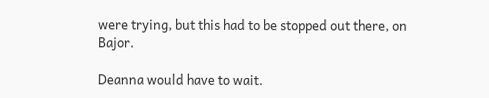were trying, but this had to be stopped out there, on Bajor.

Deanna would have to wait.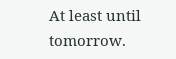At least until tomorrow.